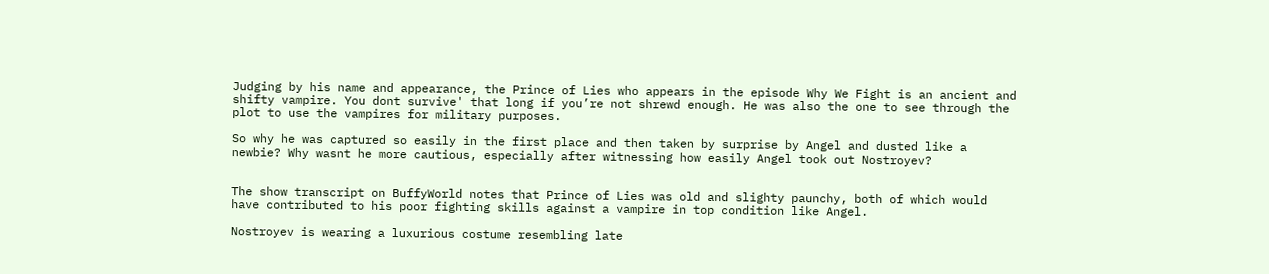Judging by his name and appearance, the Prince of Lies who appears in the episode Why We Fight is an ancient and shifty vampire. You dont survive' that long if you’re not shrewd enough. He was also the one to see through the plot to use the vampires for military purposes.

So why he was captured so easily in the first place and then taken by surprise by Angel and dusted like a newbie? Why wasnt he more cautious, especially after witnessing how easily Angel took out Nostroyev?


The show transcript on BuffyWorld notes that Prince of Lies was old and slighty paunchy, both of which would have contributed to his poor fighting skills against a vampire in top condition like Angel.

Nostroyev is wearing a luxurious costume resembling late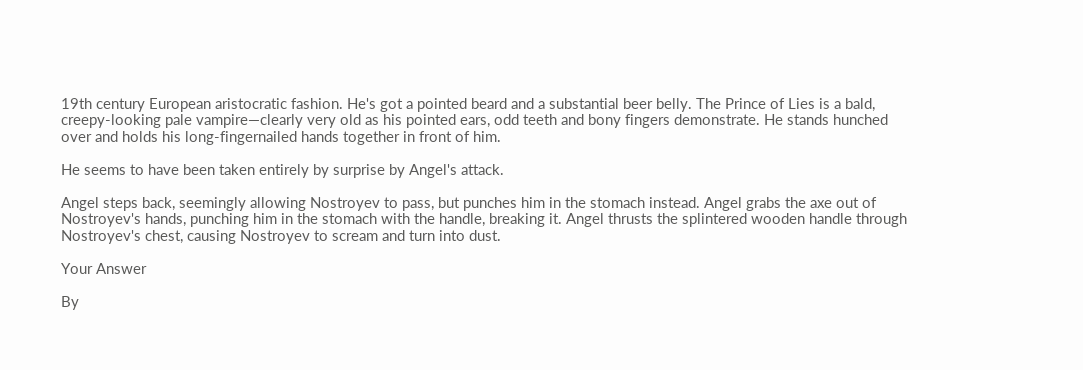19th century European aristocratic fashion. He's got a pointed beard and a substantial beer belly. The Prince of Lies is a bald, creepy-looking pale vampire—clearly very old as his pointed ears, odd teeth and bony fingers demonstrate. He stands hunched over and holds his long-fingernailed hands together in front of him.

He seems to have been taken entirely by surprise by Angel's attack.

Angel steps back, seemingly allowing Nostroyev to pass, but punches him in the stomach instead. Angel grabs the axe out of Nostroyev's hands, punching him in the stomach with the handle, breaking it. Angel thrusts the splintered wooden handle through Nostroyev's chest, causing Nostroyev to scream and turn into dust.

Your Answer

By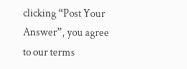clicking “Post Your Answer”, you agree to our terms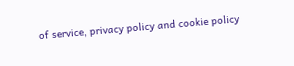of service, privacy policy and cookie policy